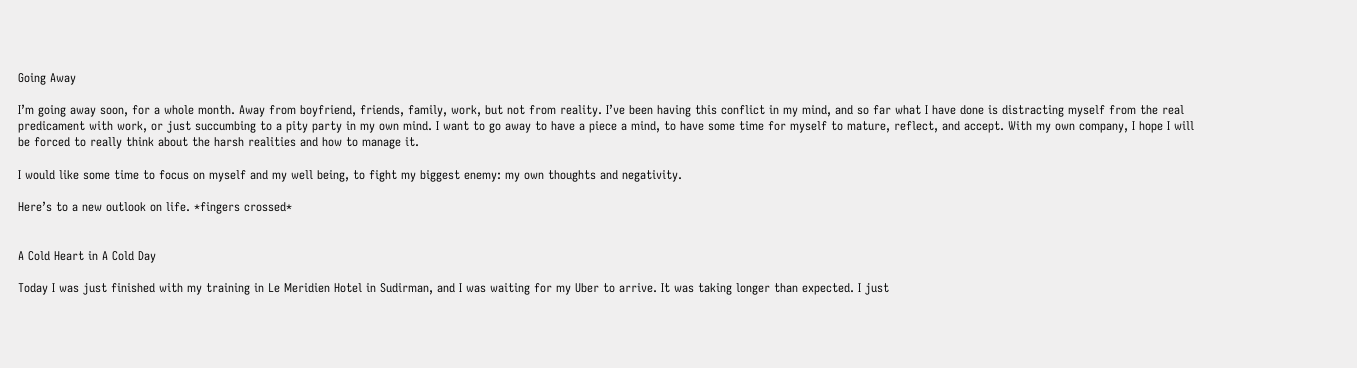Going Away

I’m going away soon, for a whole month. Away from boyfriend, friends, family, work, but not from reality. I’ve been having this conflict in my mind, and so far what I have done is distracting myself from the real predicament with work, or just succumbing to a pity party in my own mind. I want to go away to have a piece a mind, to have some time for myself to mature, reflect, and accept. With my own company, I hope I will be forced to really think about the harsh realities and how to manage it.

I would like some time to focus on myself and my well being, to fight my biggest enemy: my own thoughts and negativity.

Here’s to a new outlook on life. *fingers crossed*


A Cold Heart in A Cold Day

Today I was just finished with my training in Le Meridien Hotel in Sudirman, and I was waiting for my Uber to arrive. It was taking longer than expected. I just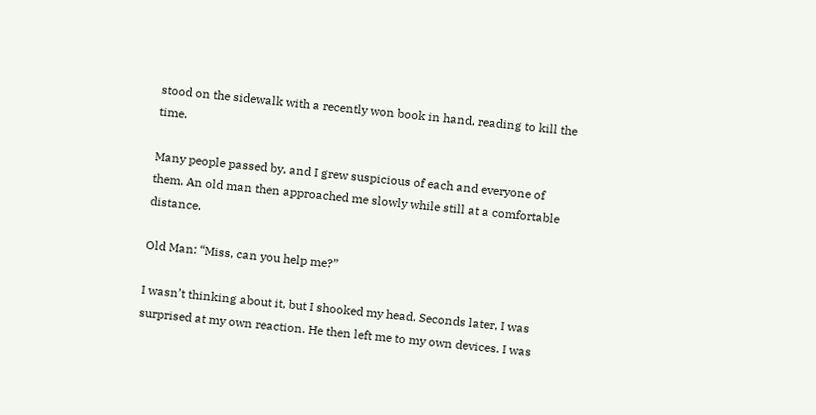stood on the sidewalk with a recently won book in hand, reading to kill the time.

Many people passed by, and I grew suspicious of each and everyone of them. An old man then approached me slowly while still at a comfortable distance.

Old Man: “Miss, can you help me?”

I wasn’t thinking about it, but I shooked my head. Seconds later, I was surprised at my own reaction. He then left me to my own devices. I was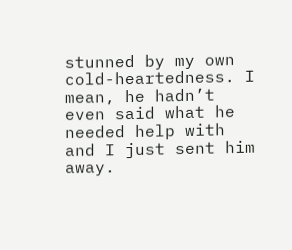stunned by my own cold-heartedness. I mean, he hadn’t even said what he needed help with and I just sent him away.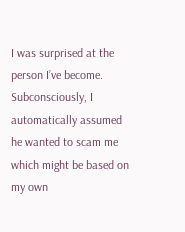I was surprised at the person I’ve become. Subconsciously, I automatically assumed he wanted to scam me which might be based on my own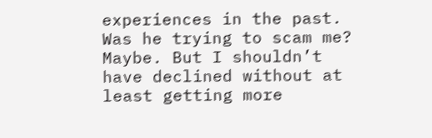experiences in the past. Was he trying to scam me? Maybe. But I shouldn’t have declined without at least getting more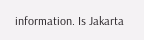information. Is Jakarta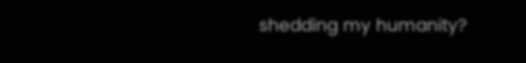shedding my humanity?